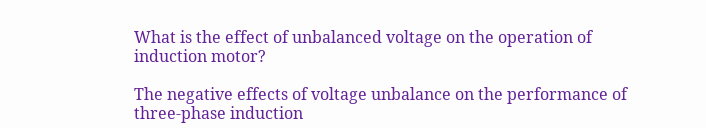What is the effect of unbalanced voltage on the operation of induction motor?

The negative effects of voltage unbalance on the performance of three-phase induction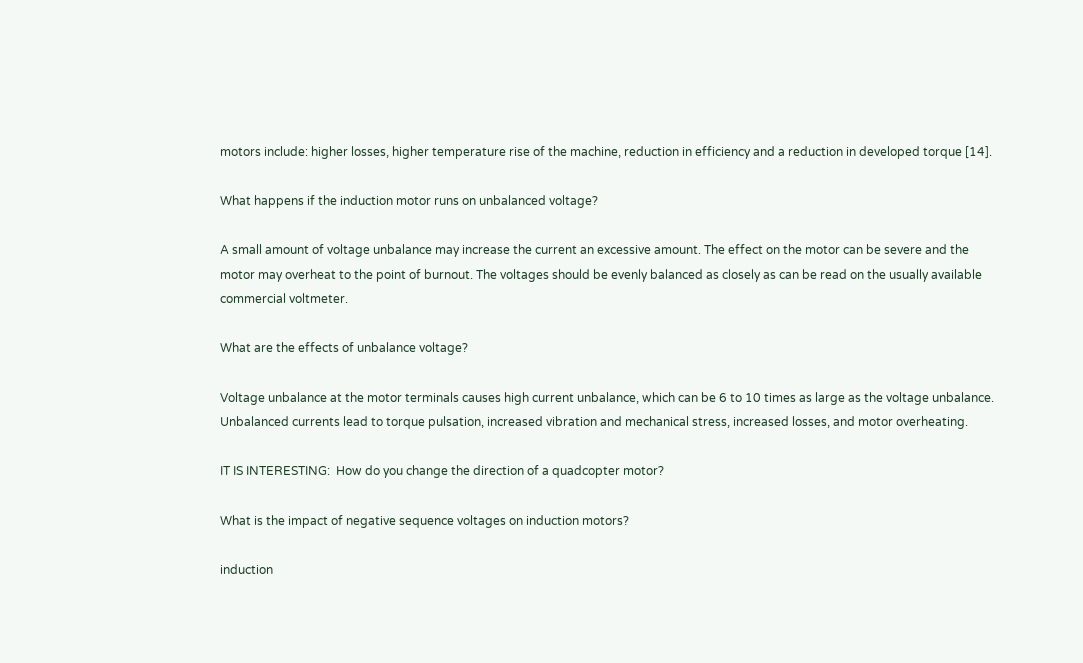motors include: higher losses, higher temperature rise of the machine, reduction in efficiency and a reduction in developed torque [14].

What happens if the induction motor runs on unbalanced voltage?

A small amount of voltage unbalance may increase the current an excessive amount. The effect on the motor can be severe and the motor may overheat to the point of burnout. The voltages should be evenly balanced as closely as can be read on the usually available commercial voltmeter.

What are the effects of unbalance voltage?

Voltage unbalance at the motor terminals causes high current unbalance, which can be 6 to 10 times as large as the voltage unbalance. Unbalanced currents lead to torque pulsation, increased vibration and mechanical stress, increased losses, and motor overheating.

IT IS INTERESTING:  How do you change the direction of a quadcopter motor?

What is the impact of negative sequence voltages on induction motors?

induction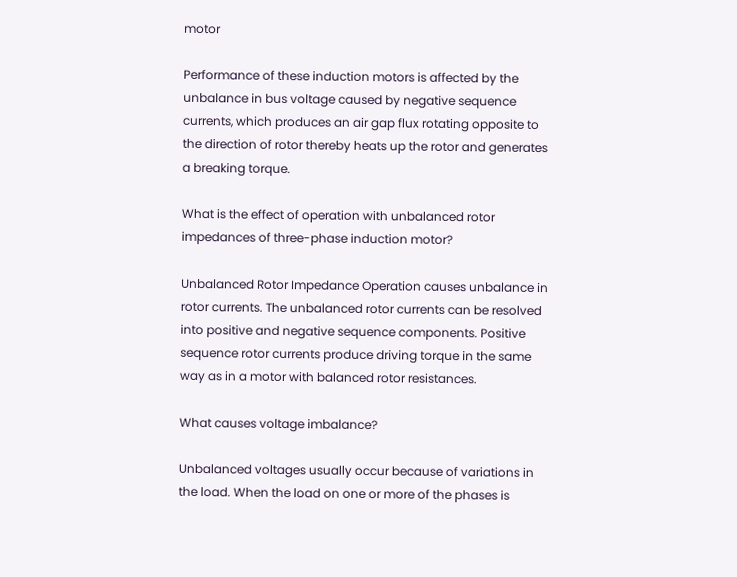motor

Performance of these induction motors is affected by the unbalance in bus voltage caused by negative sequence currents, which produces an air gap flux rotating opposite to the direction of rotor thereby heats up the rotor and generates a breaking torque.

What is the effect of operation with unbalanced rotor impedances of three-phase induction motor?

Unbalanced Rotor Impedance Operation causes unbalance in rotor currents. The unbalanced rotor currents can be resolved into positive and negative sequence components. Positive sequence rotor currents produce driving torque in the same way as in a motor with balanced rotor resistances.

What causes voltage imbalance?

Unbalanced voltages usually occur because of variations in the load. When the load on one or more of the phases is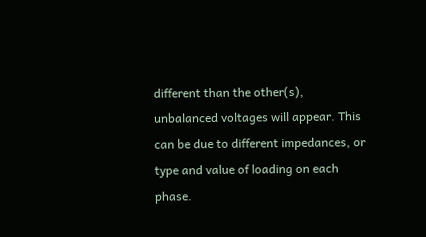different than the other(s), unbalanced voltages will appear. This can be due to different impedances, or type and value of loading on each phase.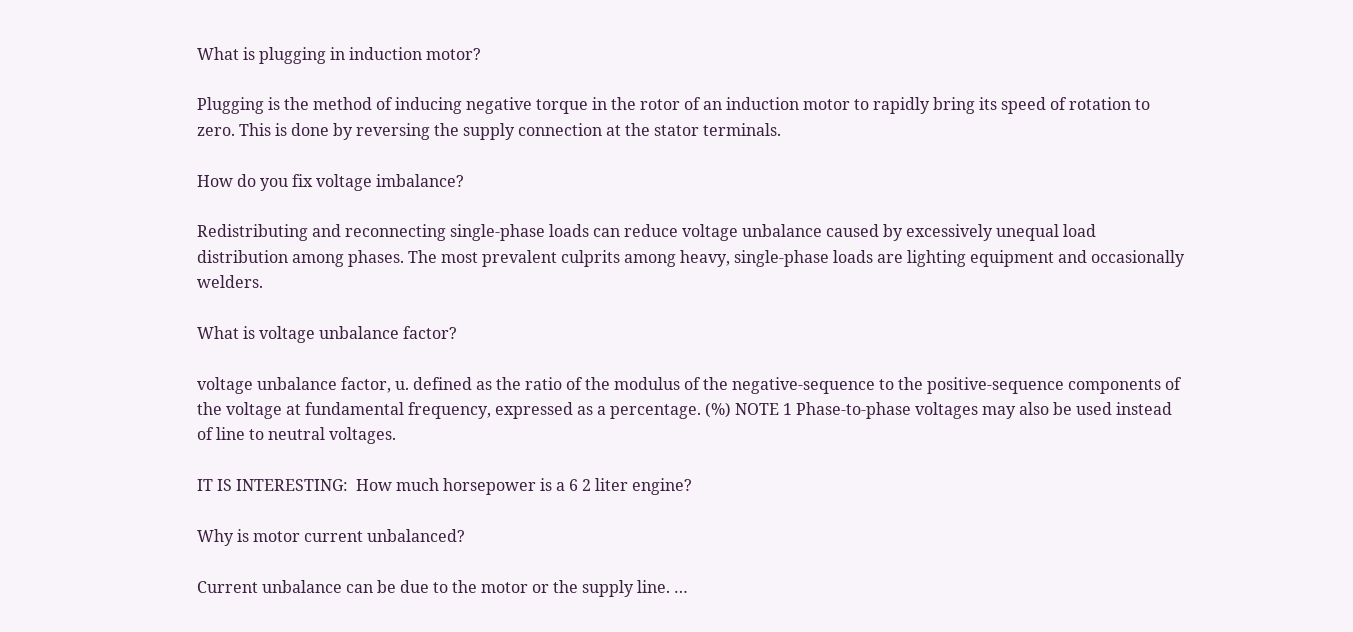What is plugging in induction motor?

Plugging is the method of inducing negative torque in the rotor of an induction motor to rapidly bring its speed of rotation to zero. This is done by reversing the supply connection at the stator terminals.

How do you fix voltage imbalance?

Redistributing and reconnecting single-phase loads can reduce voltage unbalance caused by excessively unequal load distribution among phases. The most prevalent culprits among heavy, single-phase loads are lighting equipment and occasionally welders.

What is voltage unbalance factor?

voltage unbalance factor, u. defined as the ratio of the modulus of the negative-sequence to the positive-sequence components of the voltage at fundamental frequency, expressed as a percentage. (%) NOTE 1 Phase-to-phase voltages may also be used instead of line to neutral voltages.

IT IS INTERESTING:  How much horsepower is a 6 2 liter engine?

Why is motor current unbalanced?

Current unbalance can be due to the motor or the supply line. …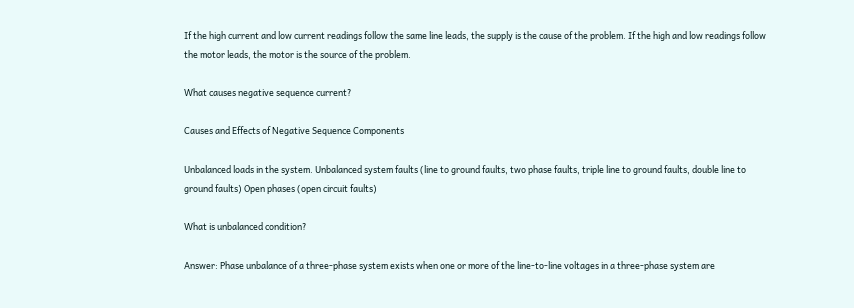If the high current and low current readings follow the same line leads, the supply is the cause of the problem. If the high and low readings follow the motor leads, the motor is the source of the problem.

What causes negative sequence current?

Causes and Effects of Negative Sequence Components

Unbalanced loads in the system. Unbalanced system faults (line to ground faults, two phase faults, triple line to ground faults, double line to ground faults) Open phases (open circuit faults)

What is unbalanced condition?

Answer: Phase unbalance of a three-phase system exists when one or more of the line-to-line voltages in a three-phase system are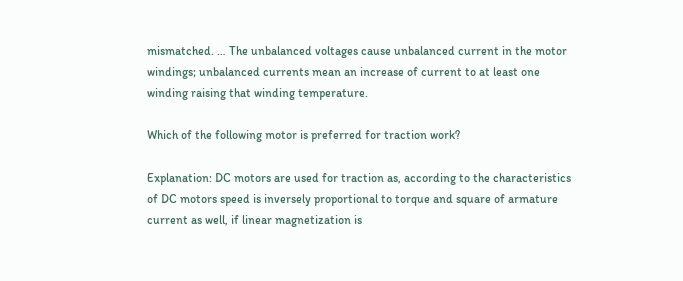mismatched. … The unbalanced voltages cause unbalanced current in the motor windings; unbalanced currents mean an increase of current to at least one winding raising that winding temperature.

Which of the following motor is preferred for traction work?

Explanation: DC motors are used for traction as, according to the characteristics of DC motors speed is inversely proportional to torque and square of armature current as well, if linear magnetization is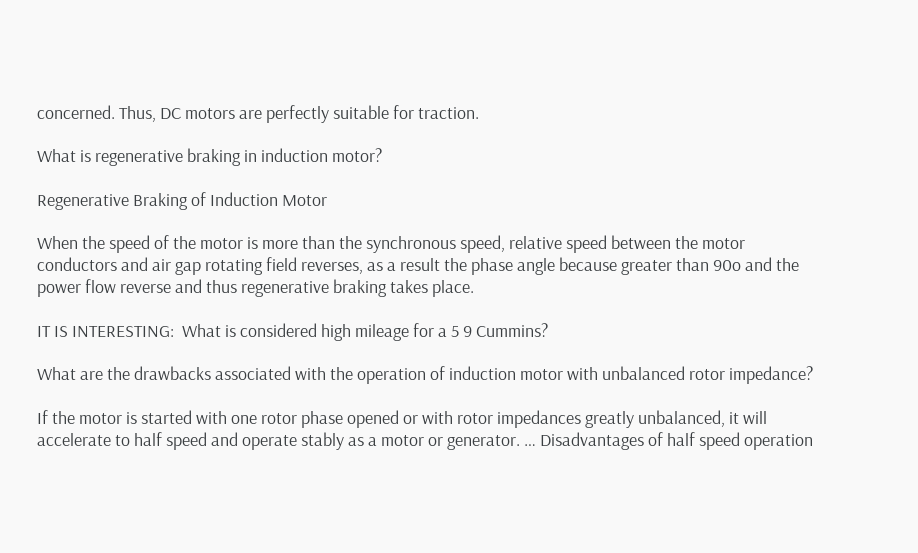concerned. Thus, DC motors are perfectly suitable for traction.

What is regenerative braking in induction motor?

Regenerative Braking of Induction Motor

When the speed of the motor is more than the synchronous speed, relative speed between the motor conductors and air gap rotating field reverses, as a result the phase angle because greater than 90o and the power flow reverse and thus regenerative braking takes place.

IT IS INTERESTING:  What is considered high mileage for a 5 9 Cummins?

What are the drawbacks associated with the operation of induction motor with unbalanced rotor impedance?

If the motor is started with one rotor phase opened or with rotor impedances greatly unbalanced, it will accelerate to half speed and operate stably as a motor or generator. … Disadvantages of half speed operation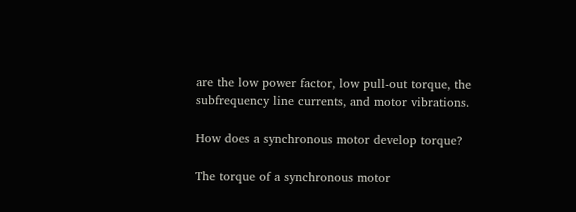are the low power factor, low pull-out torque, the subfrequency line currents, and motor vibrations.

How does a synchronous motor develop torque?

The torque of a synchronous motor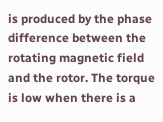is produced by the phase difference between the rotating magnetic field and the rotor. The torque is low when there is a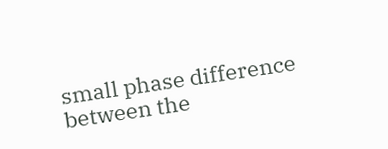small phase difference between the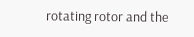rotating rotor and the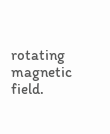rotating magnetic field.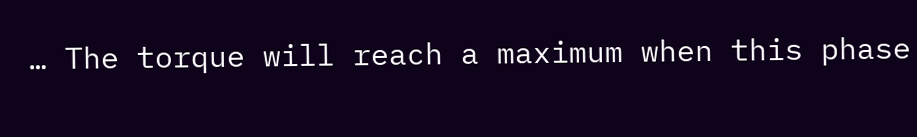… The torque will reach a maximum when this phase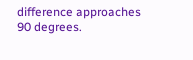difference approaches 90 degrees.